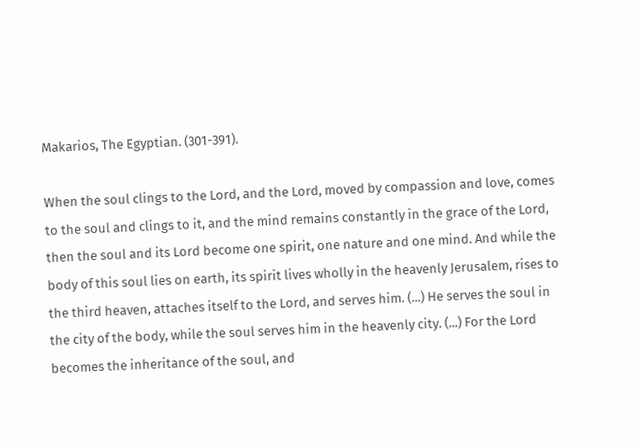Makarios, The Egyptian. (301-391).

When the soul clings to the Lord, and the Lord, moved by compassion and love, comes to the soul and clings to it, and the mind remains constantly in the grace of the Lord, then the soul and its Lord become one spirit, one nature and one mind. And while the body of this soul lies on earth, its spirit lives wholly in the heavenly Jerusalem, rises to the third heaven, attaches itself to the Lord, and serves him. (...) He serves the soul in the city of the body, while the soul serves him in the heavenly city. (...) For the Lord becomes the inheritance of the soul, and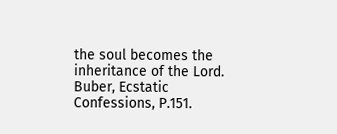the soul becomes the inheritance of the Lord. Buber, Ecstatic Confessions, P.151.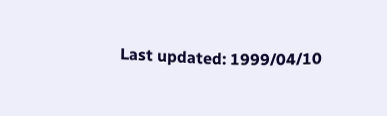Last updated: 1999/04/10